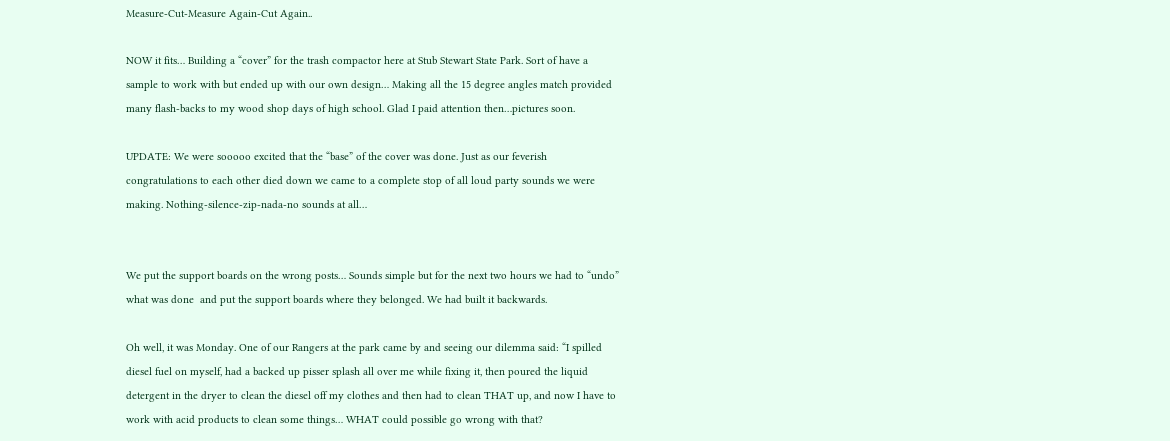Measure-Cut-Measure Again-Cut Again..

NOW it fits… Building a “cover” for the trash compactor here at Stub Stewart State Park. Sort of have a sample to work with but ended up with our own design… Making all the 15 degree angles match provided many flash-backs to my wood shop days of high school. Glad I paid attention then…pictures soon.

UPDATE: We were sooooo excited that the “base” of the cover was done. Just as our feverish congratulations to each other died down we came to a complete stop of all loud party sounds we were making. Nothing-silence-zip-nada-no sounds at all…


We put the support boards on the wrong posts… Sounds simple but for the next two hours we had to “undo” what was done  and put the support boards where they belonged. We had built it backwards.

Oh well, it was Monday. One of our Rangers at the park came by and seeing our dilemma said: “I spilled diesel fuel on myself, had a backed up pisser splash all over me while fixing it, then poured the liquid detergent in the dryer to clean the diesel off my clothes and then had to clean THAT up, and now I have to work with acid products to clean some things… WHAT could possible go wrong with that?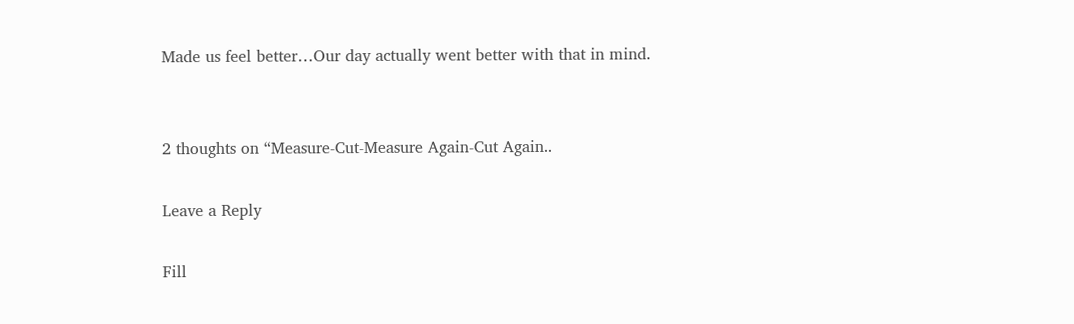Made us feel better…Our day actually went better with that in mind.


2 thoughts on “Measure-Cut-Measure Again-Cut Again..

Leave a Reply

Fill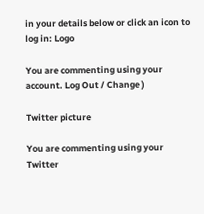in your details below or click an icon to log in: Logo

You are commenting using your account. Log Out / Change )

Twitter picture

You are commenting using your Twitter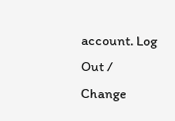account. Log Out / Change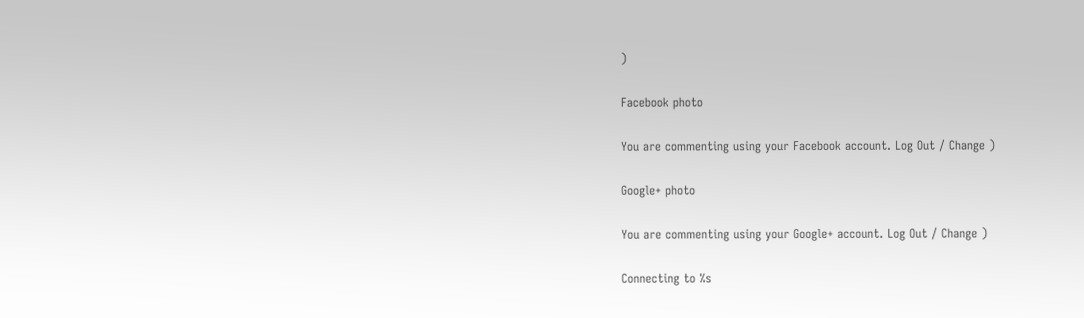)

Facebook photo

You are commenting using your Facebook account. Log Out / Change )

Google+ photo

You are commenting using your Google+ account. Log Out / Change )

Connecting to %s